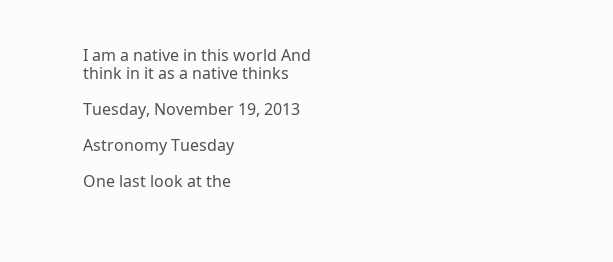I am a native in this world And think in it as a native thinks

Tuesday, November 19, 2013

Astronomy Tuesday

One last look at the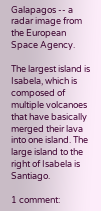Galapagos -- a radar image from the European Space Agency.

The largest island is Isabela, which is composed of multiple volcanoes that have basically merged their lava into one island. The large island to the right of Isabela is Santiago.

1 comment: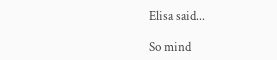Elisa said...

So mind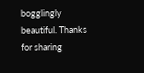bogglingly beautiful. Thanks for sharing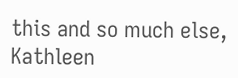this and so much else, Kathleen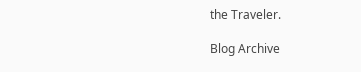the Traveler.

Blog Archive